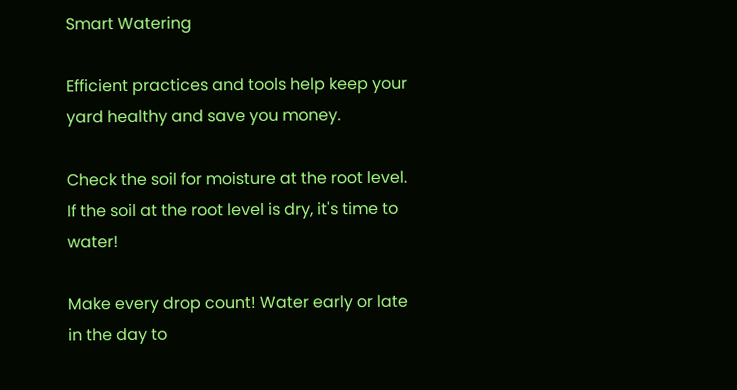Smart Watering

Efficient practices and tools help keep your yard healthy and save you money.

Check the soil for moisture at the root level. If the soil at the root level is dry, it's time to water!

Make every drop count! Water early or late in the day to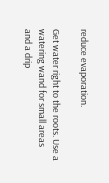reduce evaporation.

Get water right to the roots. Use a watering wand for small areas and a drip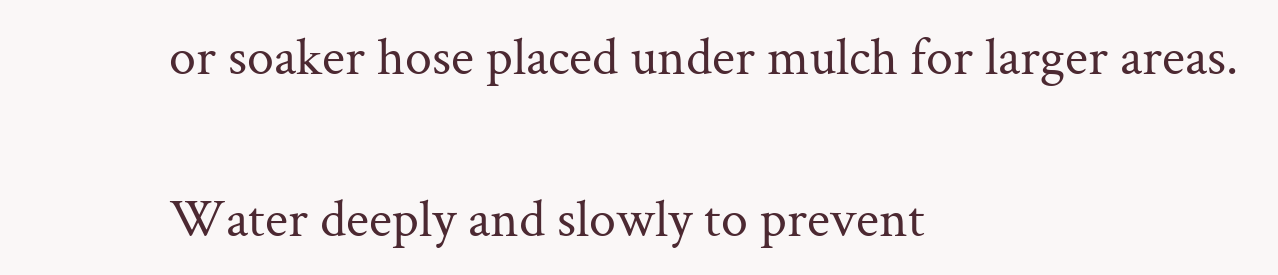or soaker hose placed under mulch for larger areas.

Water deeply and slowly to prevent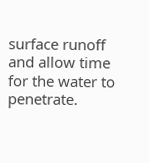surface runoff and allow time for the water to penetrate.